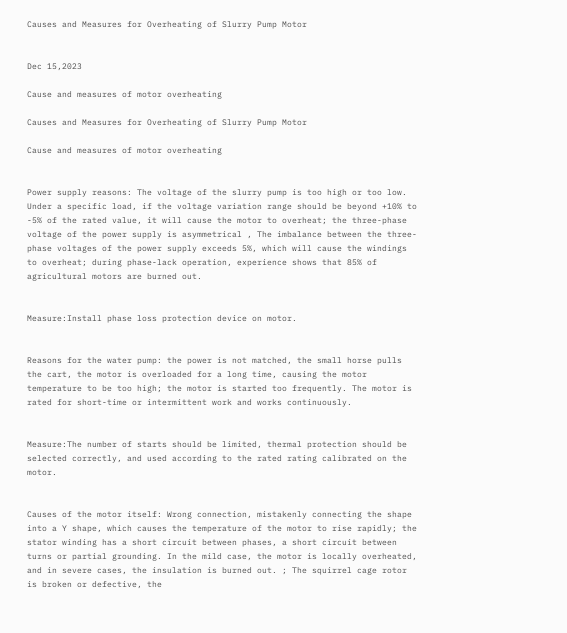Causes and Measures for Overheating of Slurry Pump Motor


Dec 15,2023

Cause and measures of motor overheating

Causes and Measures for Overheating of Slurry Pump Motor

Cause and measures of motor overheating


Power supply reasons: The voltage of the slurry pump is too high or too low. Under a specific load, if the voltage variation range should be beyond +10% to -5% of the rated value, it will cause the motor to overheat; the three-phase voltage of the power supply is asymmetrical , The imbalance between the three-phase voltages of the power supply exceeds 5%, which will cause the windings to overheat; during phase-lack operation, experience shows that 85% of agricultural motors are burned out.


Measure:Install phase loss protection device on motor.


Reasons for the water pump: the power is not matched, the small horse pulls the cart, the motor is overloaded for a long time, causing the motor temperature to be too high; the motor is started too frequently. The motor is rated for short-time or intermittent work and works continuously.


Measure:The number of starts should be limited, thermal protection should be selected correctly, and used according to the rated rating calibrated on the motor.


Causes of the motor itself: Wrong connection, mistakenly connecting the shape into a Y shape, which causes the temperature of the motor to rise rapidly; the stator winding has a short circuit between phases, a short circuit between turns or partial grounding. In the mild case, the motor is locally overheated, and in severe cases, the insulation is burned out. ; The squirrel cage rotor is broken or defective, the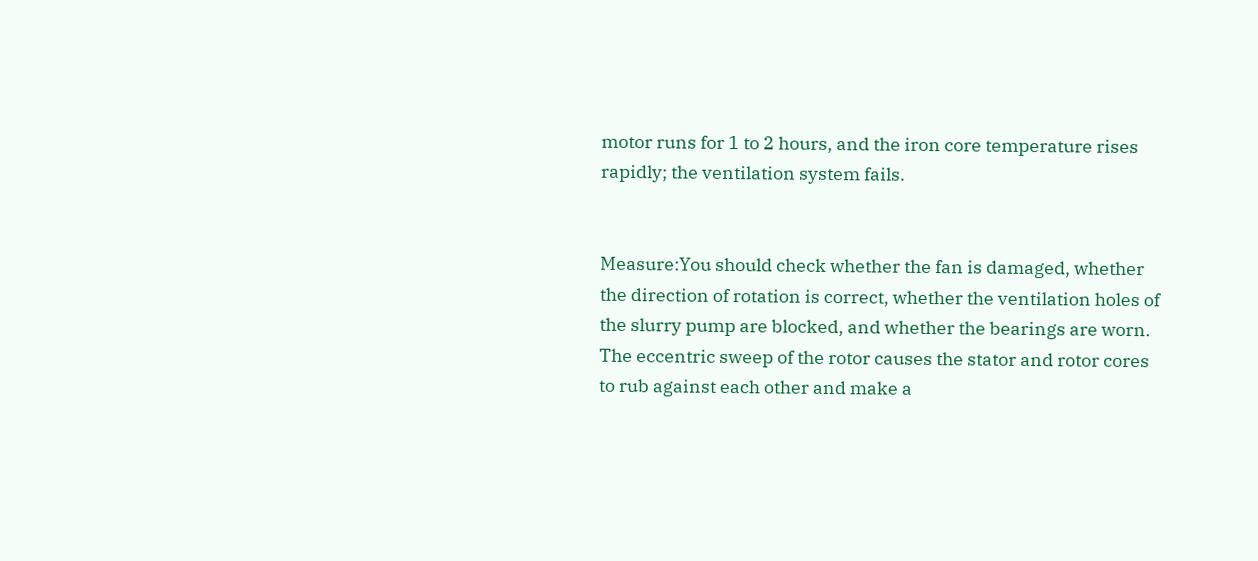motor runs for 1 to 2 hours, and the iron core temperature rises rapidly; the ventilation system fails.


Measure:You should check whether the fan is damaged, whether the direction of rotation is correct, whether the ventilation holes of the slurry pump are blocked, and whether the bearings are worn. The eccentric sweep of the rotor causes the stator and rotor cores to rub against each other and make a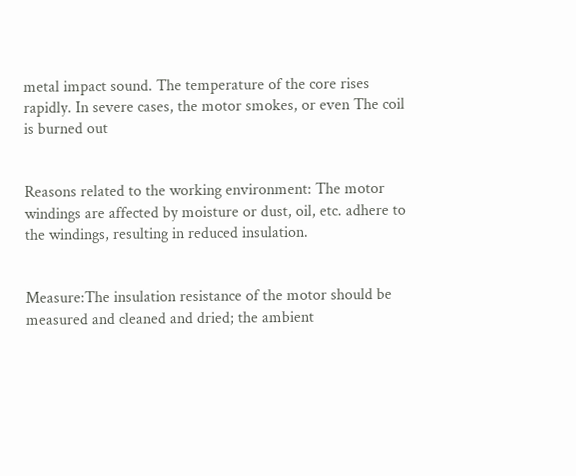metal impact sound. The temperature of the core rises rapidly. In severe cases, the motor smokes, or even The coil is burned out


Reasons related to the working environment: The motor windings are affected by moisture or dust, oil, etc. adhere to the windings, resulting in reduced insulation.


Measure:The insulation resistance of the motor should be measured and cleaned and dried; the ambient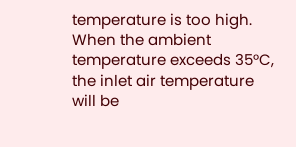temperature is too high. When the ambient temperature exceeds 35°C, the inlet air temperature will be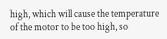high, which will cause the temperature of the motor to be too high, so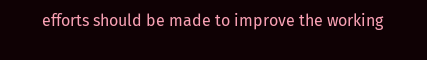efforts should be made to improve the working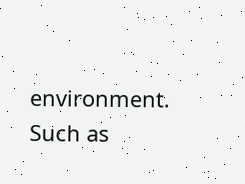environment. Such as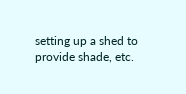setting up a shed to provide shade, etc.